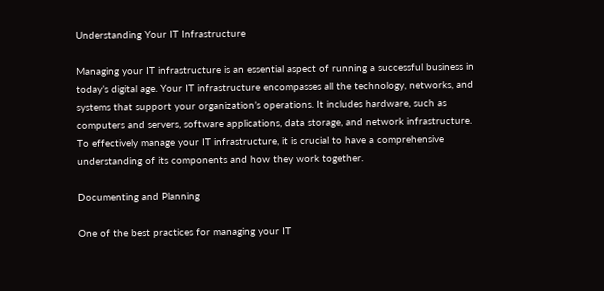Understanding Your IT Infrastructure

Managing your IT infrastructure is an essential aspect of running a successful business in today’s digital age. Your IT infrastructure encompasses all the technology, networks, and systems that support your organization’s operations. It includes hardware, such as computers and servers, software applications, data storage, and network infrastructure. To effectively manage your IT infrastructure, it is crucial to have a comprehensive understanding of its components and how they work together.

Documenting and Planning

One of the best practices for managing your IT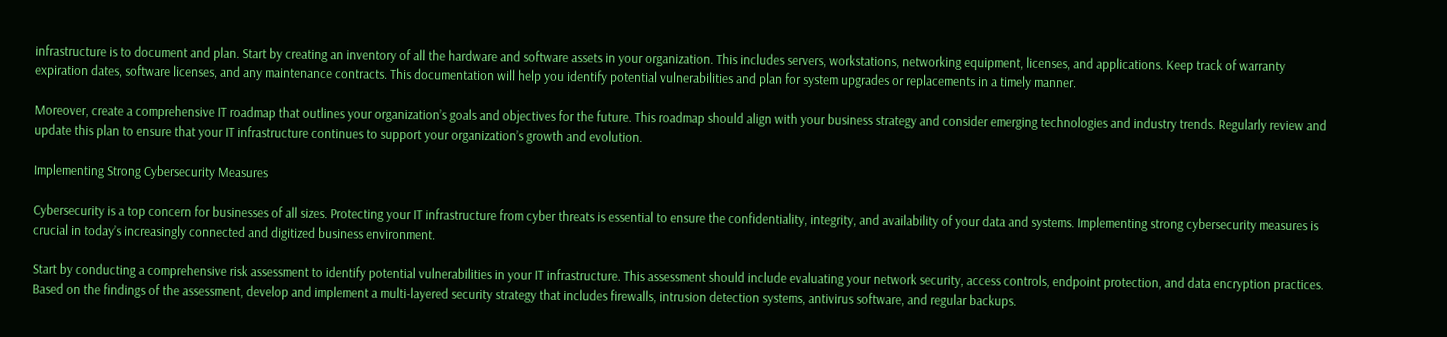infrastructure is to document and plan. Start by creating an inventory of all the hardware and software assets in your organization. This includes servers, workstations, networking equipment, licenses, and applications. Keep track of warranty expiration dates, software licenses, and any maintenance contracts. This documentation will help you identify potential vulnerabilities and plan for system upgrades or replacements in a timely manner.

Moreover, create a comprehensive IT roadmap that outlines your organization’s goals and objectives for the future. This roadmap should align with your business strategy and consider emerging technologies and industry trends. Regularly review and update this plan to ensure that your IT infrastructure continues to support your organization’s growth and evolution.

Implementing Strong Cybersecurity Measures

Cybersecurity is a top concern for businesses of all sizes. Protecting your IT infrastructure from cyber threats is essential to ensure the confidentiality, integrity, and availability of your data and systems. Implementing strong cybersecurity measures is crucial in today’s increasingly connected and digitized business environment.

Start by conducting a comprehensive risk assessment to identify potential vulnerabilities in your IT infrastructure. This assessment should include evaluating your network security, access controls, endpoint protection, and data encryption practices. Based on the findings of the assessment, develop and implement a multi-layered security strategy that includes firewalls, intrusion detection systems, antivirus software, and regular backups.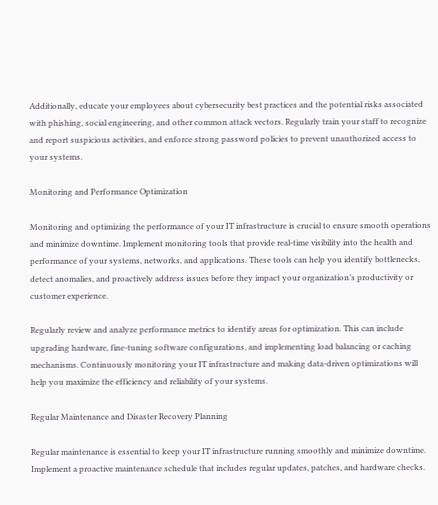Additionally, educate your employees about cybersecurity best practices and the potential risks associated with phishing, social engineering, and other common attack vectors. Regularly train your staff to recognize and report suspicious activities, and enforce strong password policies to prevent unauthorized access to your systems.

Monitoring and Performance Optimization

Monitoring and optimizing the performance of your IT infrastructure is crucial to ensure smooth operations and minimize downtime. Implement monitoring tools that provide real-time visibility into the health and performance of your systems, networks, and applications. These tools can help you identify bottlenecks, detect anomalies, and proactively address issues before they impact your organization’s productivity or customer experience.

Regularly review and analyze performance metrics to identify areas for optimization. This can include upgrading hardware, fine-tuning software configurations, and implementing load balancing or caching mechanisms. Continuously monitoring your IT infrastructure and making data-driven optimizations will help you maximize the efficiency and reliability of your systems.

Regular Maintenance and Disaster Recovery Planning

Regular maintenance is essential to keep your IT infrastructure running smoothly and minimize downtime. Implement a proactive maintenance schedule that includes regular updates, patches, and hardware checks.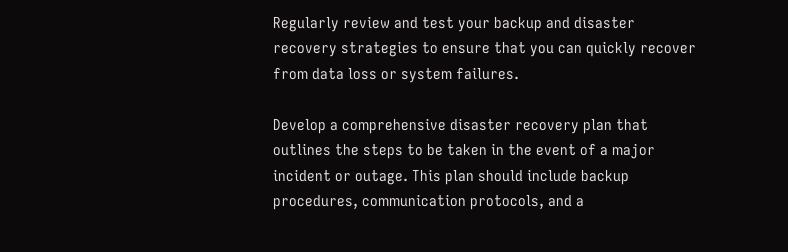Regularly review and test your backup and disaster recovery strategies to ensure that you can quickly recover from data loss or system failures.

Develop a comprehensive disaster recovery plan that outlines the steps to be taken in the event of a major incident or outage. This plan should include backup procedures, communication protocols, and a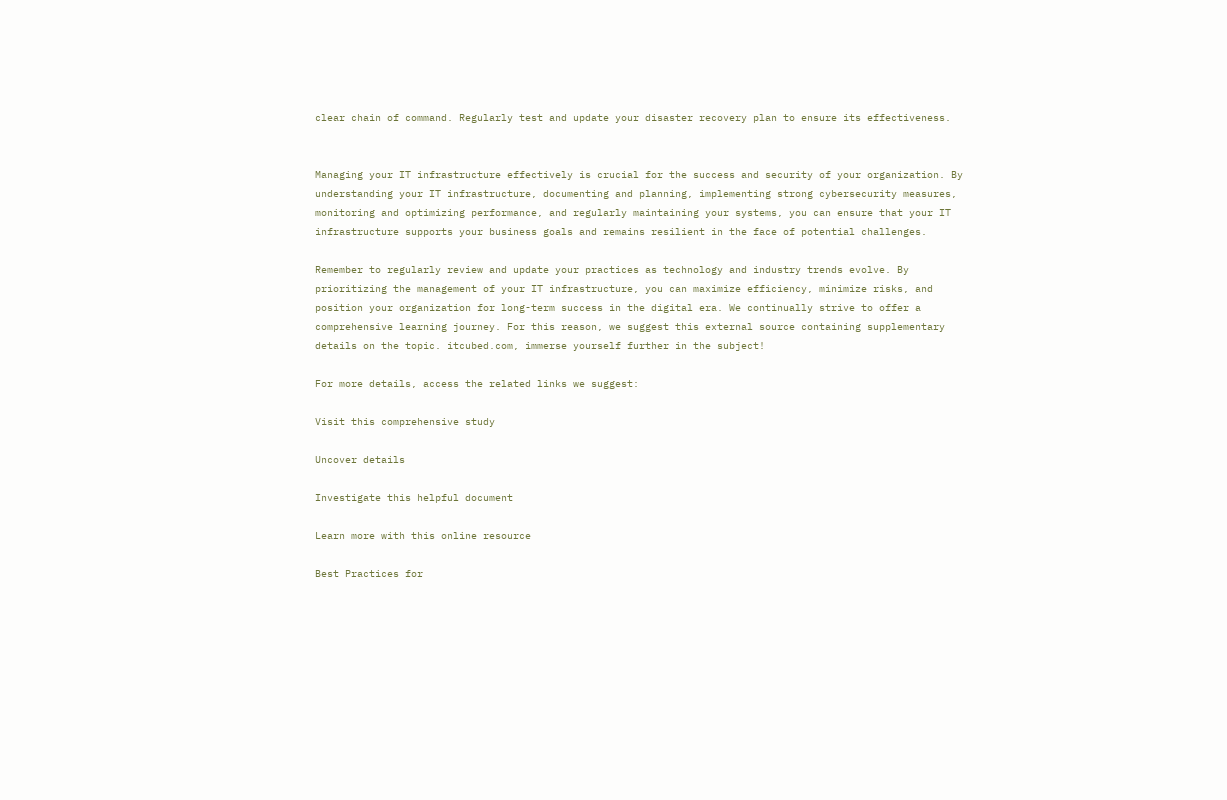clear chain of command. Regularly test and update your disaster recovery plan to ensure its effectiveness.


Managing your IT infrastructure effectively is crucial for the success and security of your organization. By understanding your IT infrastructure, documenting and planning, implementing strong cybersecurity measures, monitoring and optimizing performance, and regularly maintaining your systems, you can ensure that your IT infrastructure supports your business goals and remains resilient in the face of potential challenges.

Remember to regularly review and update your practices as technology and industry trends evolve. By prioritizing the management of your IT infrastructure, you can maximize efficiency, minimize risks, and position your organization for long-term success in the digital era. We continually strive to offer a comprehensive learning journey. For this reason, we suggest this external source containing supplementary details on the topic. itcubed.com, immerse yourself further in the subject!

For more details, access the related links we suggest:

Visit this comprehensive study

Uncover details

Investigate this helpful document

Learn more with this online resource

Best Practices for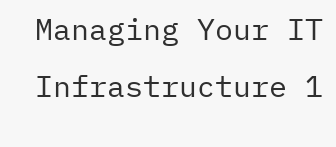Managing Your IT Infrastructure 1